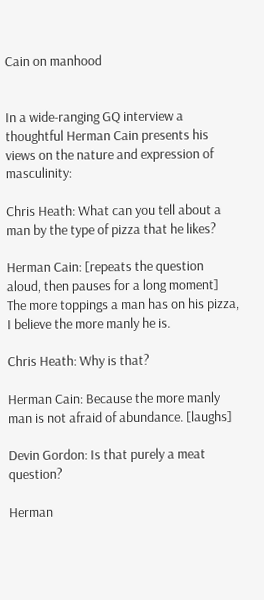Cain on manhood


In a wide-ranging GQ interview a thoughtful Herman Cain presents his views on the nature and expression of masculinity:

Chris Heath: What can you tell about a man by the type of pizza that he likes?

Herman Cain: [repeats the question aloud, then pauses for a long moment] The more toppings a man has on his pizza, I believe the more manly he is.

Chris Heath: Why is that?

Herman Cain: Because the more manly man is not afraid of abundance. [laughs]

Devin Gordon: Is that purely a meat question?

Herman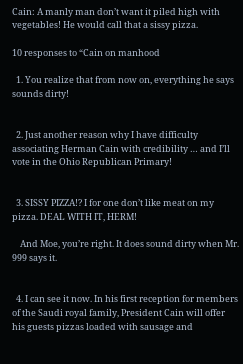Cain: A manly man don’t want it piled high with vegetables! He would call that a sissy pizza.

10 responses to “Cain on manhood

  1. You realize that from now on, everything he says sounds dirty!


  2. Just another reason why I have difficulty associating Herman Cain with credibility … and I’ll vote in the Ohio Republican Primary!


  3. SISSY PIZZA!? I for one don’t like meat on my pizza. DEAL WITH IT, HERM!

    And Moe, you’re right. It does sound dirty when Mr. 999 says it.


  4. I can see it now. In his first reception for members of the Saudi royal family, President Cain will offer his guests pizzas loaded with sausage and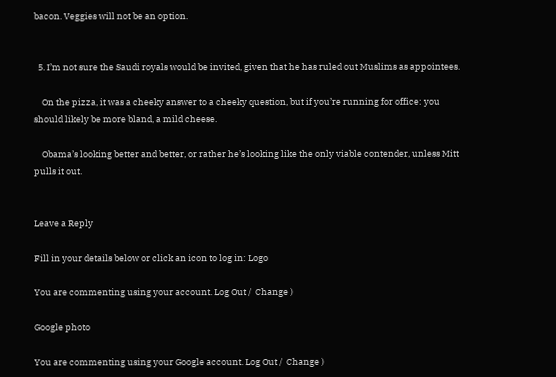bacon. Veggies will not be an option.


  5. I’m not sure the Saudi royals would be invited, given that he has ruled out Muslims as appointees.

    On the pizza, it was a cheeky answer to a cheeky question, but if you’re running for office: you should likely be more bland, a mild cheese.

    Obama’s looking better and better, or rather he’s looking like the only viable contender, unless Mitt pulls it out.


Leave a Reply

Fill in your details below or click an icon to log in: Logo

You are commenting using your account. Log Out /  Change )

Google photo

You are commenting using your Google account. Log Out /  Change )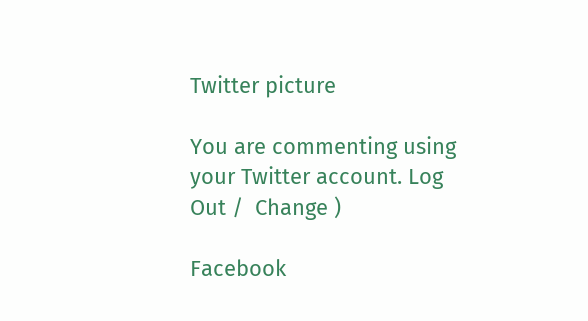Twitter picture

You are commenting using your Twitter account. Log Out /  Change )

Facebook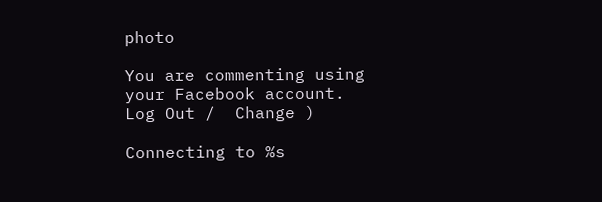photo

You are commenting using your Facebook account. Log Out /  Change )

Connecting to %s